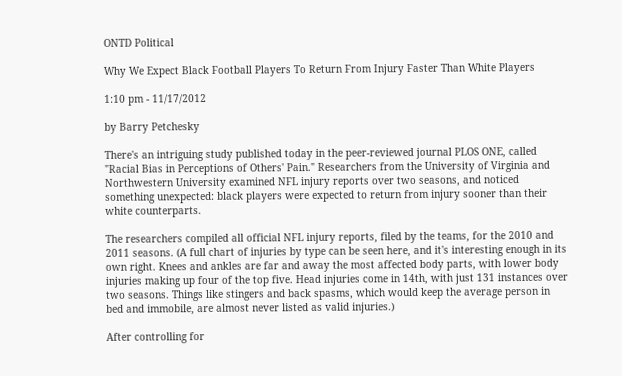ONTD Political

Why We Expect Black Football Players To Return From Injury Faster Than White Players

1:10 pm - 11/17/2012

by Barry Petchesky

There's an intriguing study published today in the peer-reviewed journal PLOS ONE, called "Racial Bias in Perceptions of Others' Pain." Researchers from the University of Virginia and Northwestern University examined NFL injury reports over two seasons, and noticed something unexpected: black players were expected to return from injury sooner than their white counterparts.

The researchers compiled all official NFL injury reports, filed by the teams, for the 2010 and 2011 seasons. (A full chart of injuries by type can be seen here, and it's interesting enough in its own right. Knees and ankles are far and away the most affected body parts, with lower body injuries making up four of the top five. Head injuries come in 14th, with just 131 instances over two seasons. Things like stingers and back spasms, which would keep the average person in bed and immobile, are almost never listed as valid injuries.)

After controlling for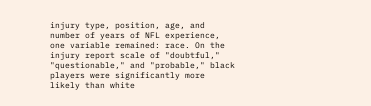injury type, position, age, and number of years of NFL experience, one variable remained: race. On the injury report scale of "doubtful," "questionable," and "probable," black players were significantly more likely than white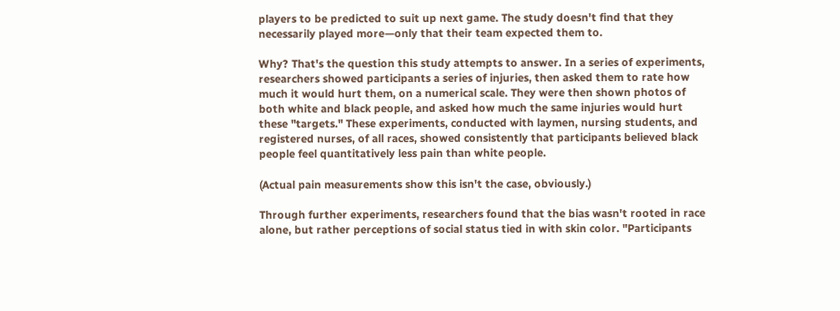players to be predicted to suit up next game. The study doesn't find that they necessarily played more—only that their team expected them to.

Why? That's the question this study attempts to answer. In a series of experiments, researchers showed participants a series of injuries, then asked them to rate how much it would hurt them, on a numerical scale. They were then shown photos of both white and black people, and asked how much the same injuries would hurt these "targets." These experiments, conducted with laymen, nursing students, and registered nurses, of all races, showed consistently that participants believed black people feel quantitatively less pain than white people.

(Actual pain measurements show this isn't the case, obviously.)

Through further experiments, researchers found that the bias wasn't rooted in race alone, but rather perceptions of social status tied in with skin color. "Participants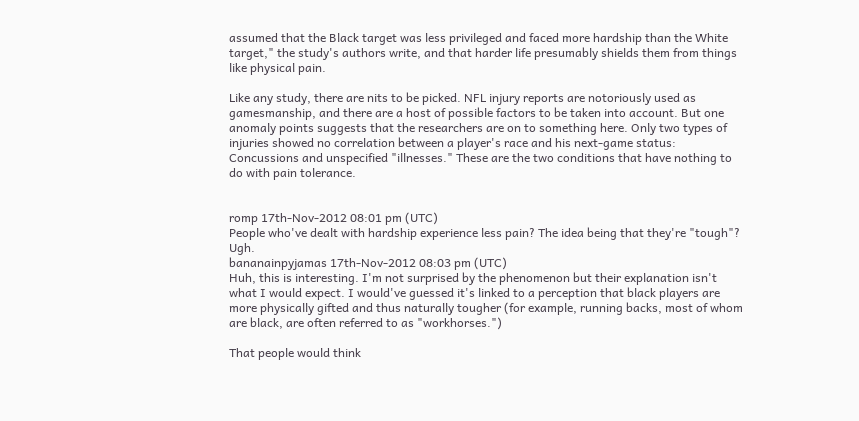assumed that the Black target was less privileged and faced more hardship than the White target," the study's authors write, and that harder life presumably shields them from things like physical pain.

Like any study, there are nits to be picked. NFL injury reports are notoriously used as gamesmanship, and there are a host of possible factors to be taken into account. But one anomaly points suggests that the researchers are on to something here. Only two types of injuries showed no correlation between a player's race and his next-game status: Concussions and unspecified "illnesses." These are the two conditions that have nothing to do with pain tolerance.


romp 17th-Nov-2012 08:01 pm (UTC)
People who've dealt with hardship experience less pain? The idea being that they're "tough"? Ugh.
bananainpyjamas 17th-Nov-2012 08:03 pm (UTC)
Huh, this is interesting. I'm not surprised by the phenomenon but their explanation isn't what I would expect. I would've guessed it's linked to a perception that black players are more physically gifted and thus naturally tougher (for example, running backs, most of whom are black, are often referred to as "workhorses.")

That people would think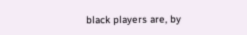black players are, by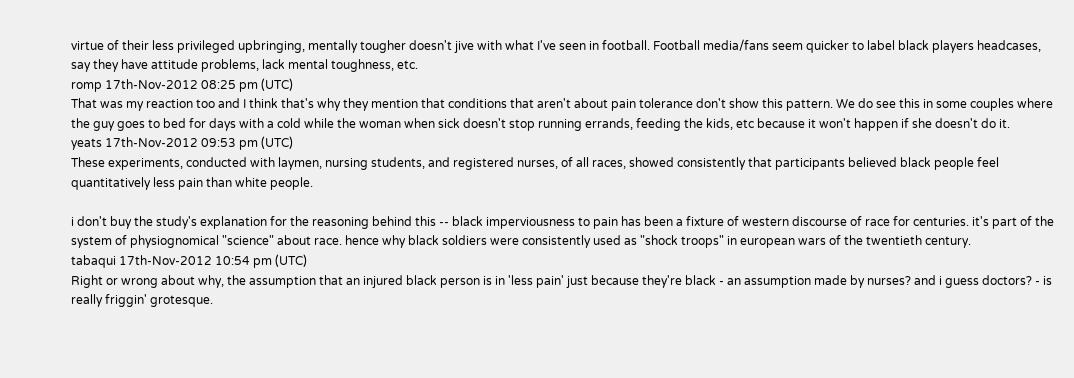virtue of their less privileged upbringing, mentally tougher doesn't jive with what I've seen in football. Football media/fans seem quicker to label black players headcases, say they have attitude problems, lack mental toughness, etc.
romp 17th-Nov-2012 08:25 pm (UTC)
That was my reaction too and I think that's why they mention that conditions that aren't about pain tolerance don't show this pattern. We do see this in some couples where the guy goes to bed for days with a cold while the woman when sick doesn't stop running errands, feeding the kids, etc because it won't happen if she doesn't do it.
yeats 17th-Nov-2012 09:53 pm (UTC)
These experiments, conducted with laymen, nursing students, and registered nurses, of all races, showed consistently that participants believed black people feel quantitatively less pain than white people.

i don't buy the study's explanation for the reasoning behind this -- black imperviousness to pain has been a fixture of western discourse of race for centuries. it's part of the system of physiognomical "science" about race. hence why black soldiers were consistently used as "shock troops" in european wars of the twentieth century.
tabaqui 17th-Nov-2012 10:54 pm (UTC)
Right or wrong about why, the assumption that an injured black person is in 'less pain' just because they're black - an assumption made by nurses? and i guess doctors? - is really friggin' grotesque.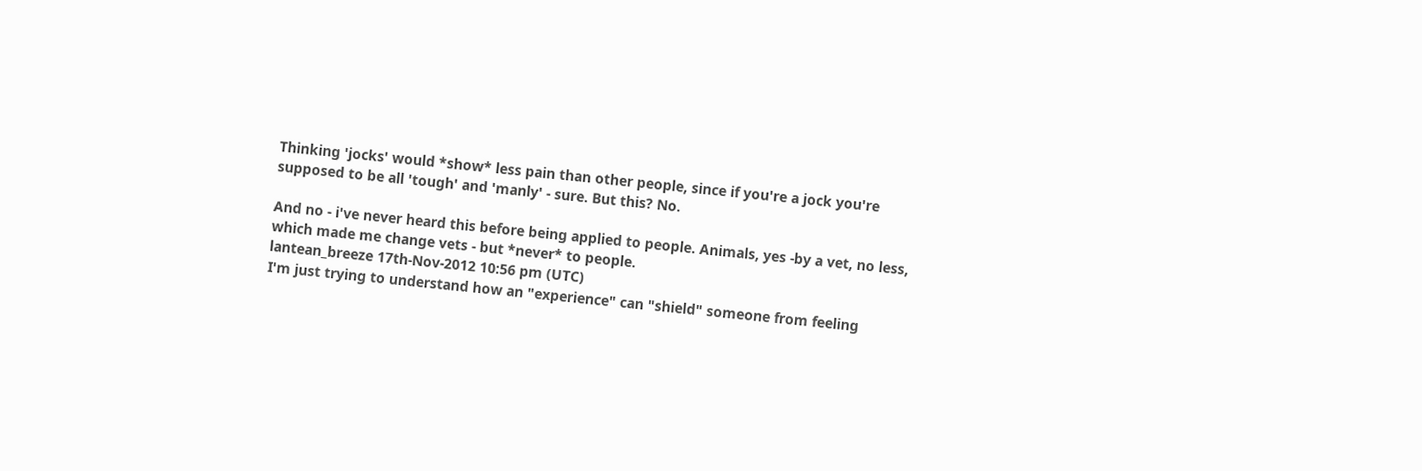Thinking 'jocks' would *show* less pain than other people, since if you're a jock you're supposed to be all 'tough' and 'manly' - sure. But this? No.

And no - i've never heard this before being applied to people. Animals, yes -by a vet, no less, which made me change vets - but *never* to people.
lantean_breeze 17th-Nov-2012 10:56 pm (UTC)
I'm just trying to understand how an "experience" can "shield" someone from feeling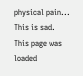physical pain... This is sad.
This page was loaded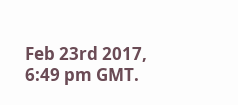Feb 23rd 2017, 6:49 pm GMT.